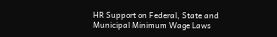HR Support on Federal, State and Municipal Minimum Wage Laws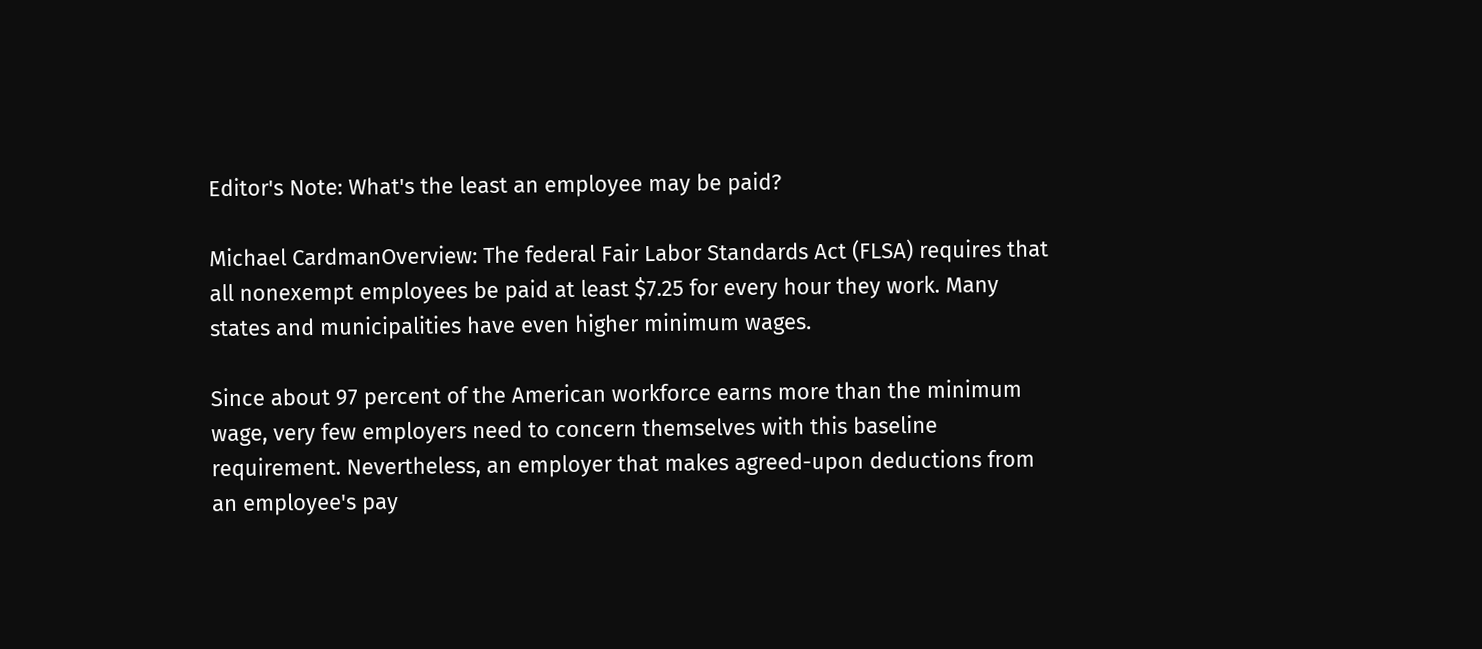Editor's Note: What's the least an employee may be paid?

Michael CardmanOverview: The federal Fair Labor Standards Act (FLSA) requires that all nonexempt employees be paid at least $7.25 for every hour they work. Many states and municipalities have even higher minimum wages.

Since about 97 percent of the American workforce earns more than the minimum wage, very few employers need to concern themselves with this baseline requirement. Nevertheless, an employer that makes agreed-upon deductions from an employee's pay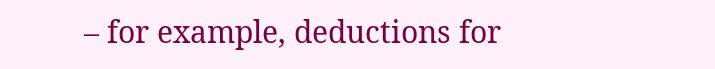– for example, deductions for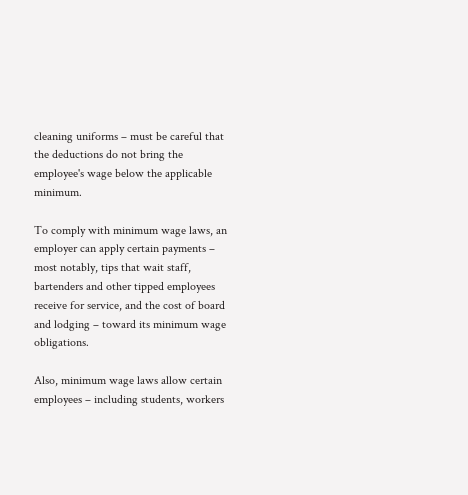cleaning uniforms – must be careful that the deductions do not bring the employee's wage below the applicable minimum.

To comply with minimum wage laws, an employer can apply certain payments – most notably, tips that wait staff, bartenders and other tipped employees receive for service, and the cost of board and lodging – toward its minimum wage obligations.

Also, minimum wage laws allow certain employees – including students, workers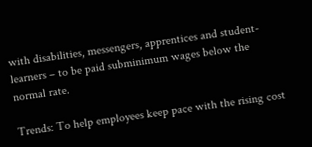with disabilities, messengers, apprentices and student-learners – to be paid subminimum wages below the normal rate.

Trends: To help employees keep pace with the rising cost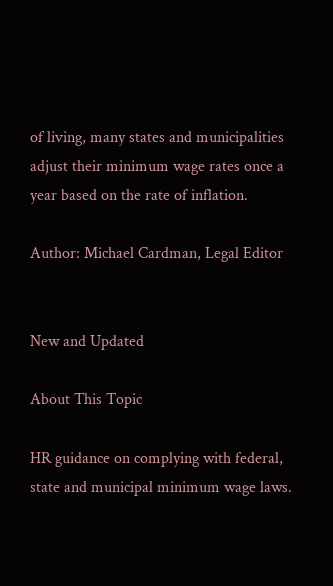of living, many states and municipalities adjust their minimum wage rates once a year based on the rate of inflation.

Author: Michael Cardman, Legal Editor


New and Updated

About This Topic

HR guidance on complying with federal, state and municipal minimum wage laws.